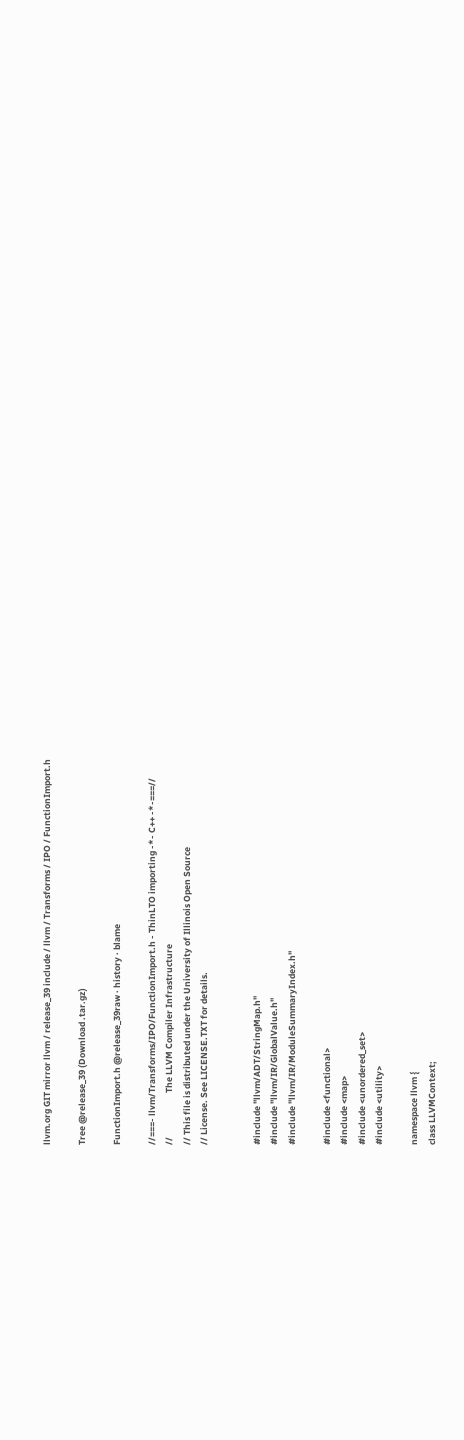llvm.org GIT mirror llvm / release_39 include / llvm / Transforms / IPO / FunctionImport.h

Tree @release_39 (Download .tar.gz)

FunctionImport.h @release_39raw · history · blame

//===- llvm/Transforms/IPO/FunctionImport.h - ThinLTO importing -*- C++ -*-===//
//                      The LLVM Compiler Infrastructure
// This file is distributed under the University of Illinois Open Source
// License. See LICENSE.TXT for details.


#include "llvm/ADT/StringMap.h"
#include "llvm/IR/GlobalValue.h"
#include "llvm/IR/ModuleSummaryIndex.h"

#include <functional>
#include <map>
#include <unordered_set>
#include <utility>

namespace llvm {
class LLVMContext;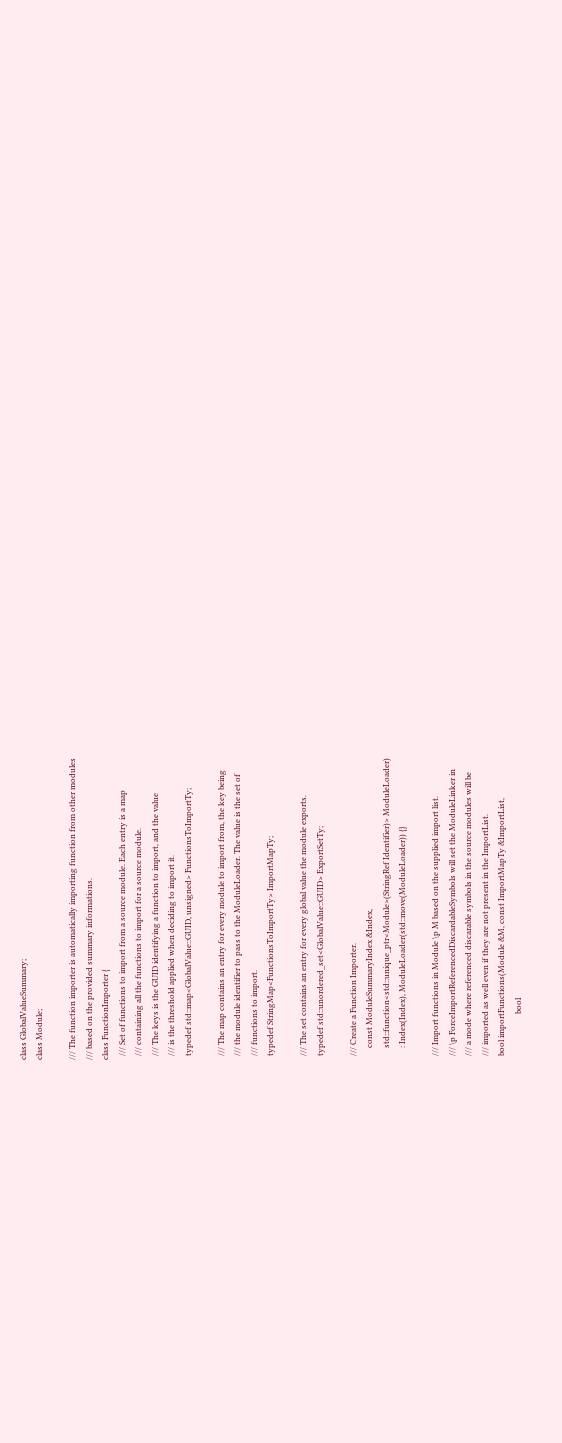class GlobalValueSummary;
class Module;

/// The function importer is automatically importing function from other modules
/// based on the provided summary informations.
class FunctionImporter {
  /// Set of functions to import from a source module. Each entry is a map
  /// containing all the functions to import for a source module.
  /// The keys is the GUID identifying a function to import, and the value
  /// is the threshold applied when deciding to import it.
  typedef std::map<GlobalValue::GUID, unsigned> FunctionsToImportTy;

  /// The map contains an entry for every module to import from, the key being
  /// the module identifier to pass to the ModuleLoader. The value is the set of
  /// functions to import.
  typedef StringMap<FunctionsToImportTy> ImportMapTy;

  /// The set contains an entry for every global value the module exports.
  typedef std::unordered_set<GlobalValue::GUID> ExportSetTy;

  /// Create a Function Importer.
      const ModuleSummaryIndex &Index,
      std::function<std::unique_ptr<Module>(StringRef Identifier)> ModuleLoader)
      : Index(Index), ModuleLoader(std::move(ModuleLoader)) {}

  /// Import functions in Module \p M based on the supplied import list.
  /// \p ForceImportReferencedDiscardableSymbols will set the ModuleLinker in
  /// a mode where referenced discarable symbols in the source modules will be
  /// imported as well even if they are not present in the ImportList.
  bool importFunctions(Module &M, const ImportMapTy &ImportList,
                       bool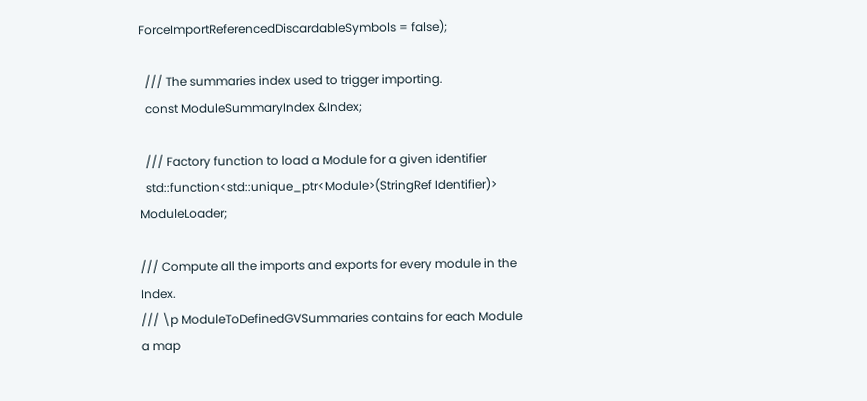ForceImportReferencedDiscardableSymbols = false);

  /// The summaries index used to trigger importing.
  const ModuleSummaryIndex &Index;

  /// Factory function to load a Module for a given identifier
  std::function<std::unique_ptr<Module>(StringRef Identifier)> ModuleLoader;

/// Compute all the imports and exports for every module in the Index.
/// \p ModuleToDefinedGVSummaries contains for each Module a map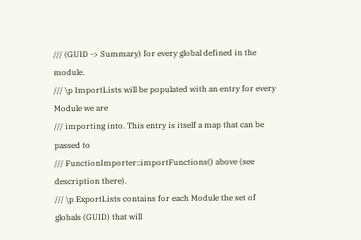/// (GUID -> Summary) for every global defined in the module.
/// \p ImportLists will be populated with an entry for every Module we are
/// importing into. This entry is itself a map that can be passed to
/// FunctionImporter::importFunctions() above (see description there).
/// \p ExportLists contains for each Module the set of globals (GUID) that will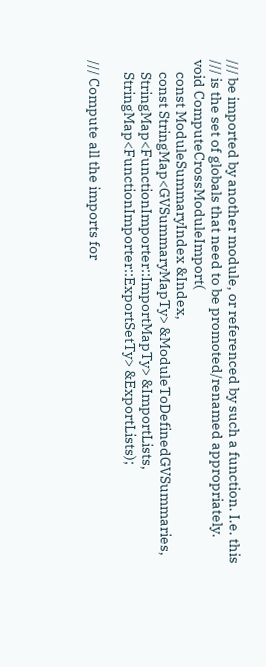/// be imported by another module, or referenced by such a function. I.e. this
/// is the set of globals that need to be promoted/renamed appropriately.
void ComputeCrossModuleImport(
    const ModuleSummaryIndex &Index,
    const StringMap<GVSummaryMapTy> &ModuleToDefinedGVSummaries,
    StringMap<FunctionImporter::ImportMapTy> &ImportLists,
    StringMap<FunctionImporter::ExportSetTy> &ExportLists);

/// Compute all the imports for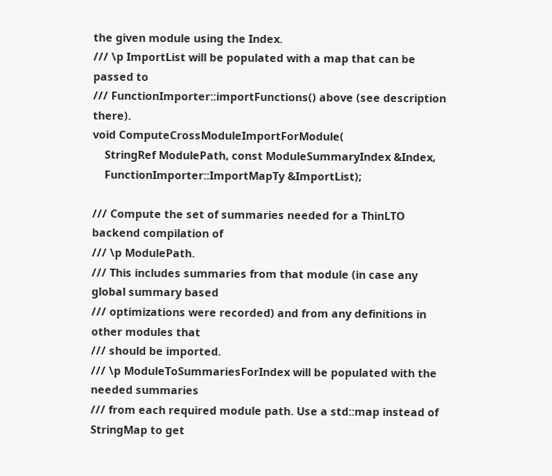the given module using the Index.
/// \p ImportList will be populated with a map that can be passed to
/// FunctionImporter::importFunctions() above (see description there).
void ComputeCrossModuleImportForModule(
    StringRef ModulePath, const ModuleSummaryIndex &Index,
    FunctionImporter::ImportMapTy &ImportList);

/// Compute the set of summaries needed for a ThinLTO backend compilation of
/// \p ModulePath.
/// This includes summaries from that module (in case any global summary based
/// optimizations were recorded) and from any definitions in other modules that
/// should be imported.
/// \p ModuleToSummariesForIndex will be populated with the needed summaries
/// from each required module path. Use a std::map instead of StringMap to get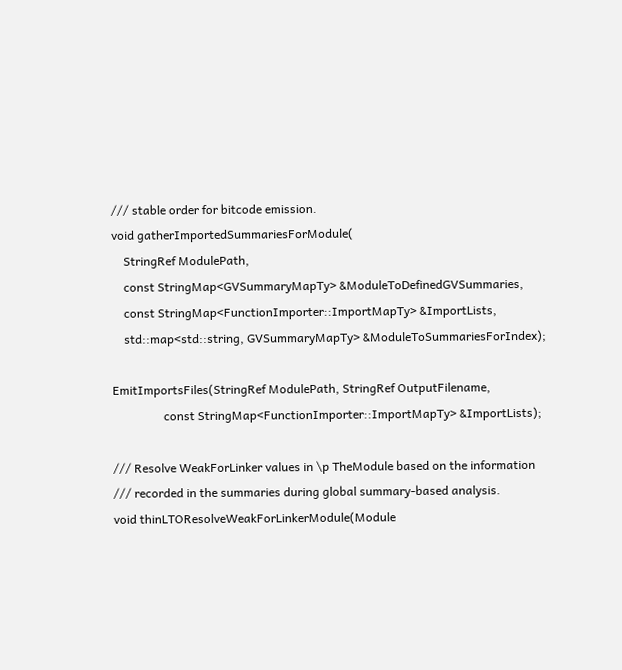/// stable order for bitcode emission.
void gatherImportedSummariesForModule(
    StringRef ModulePath,
    const StringMap<GVSummaryMapTy> &ModuleToDefinedGVSummaries,
    const StringMap<FunctionImporter::ImportMapTy> &ImportLists,
    std::map<std::string, GVSummaryMapTy> &ModuleToSummariesForIndex);

EmitImportsFiles(StringRef ModulePath, StringRef OutputFilename,
                 const StringMap<FunctionImporter::ImportMapTy> &ImportLists);

/// Resolve WeakForLinker values in \p TheModule based on the information
/// recorded in the summaries during global summary-based analysis.
void thinLTOResolveWeakForLinkerModule(Module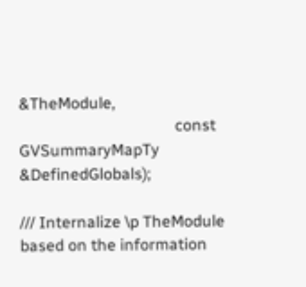&TheModule,
                                       const GVSummaryMapTy &DefinedGlobals);

/// Internalize \p TheModule based on the information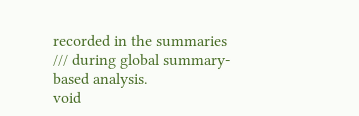recorded in the summaries
/// during global summary-based analysis.
void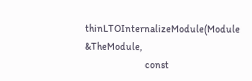thinLTOInternalizeModule(Module &TheModule,
                              const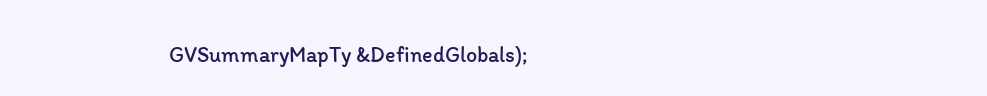GVSummaryMapTy &DefinedGlobals);